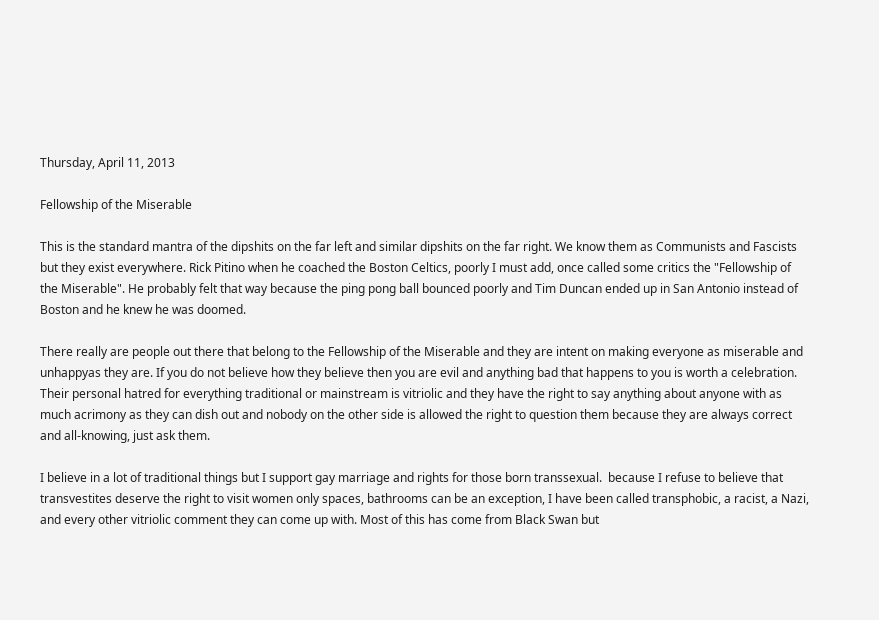Thursday, April 11, 2013

Fellowship of the Miserable

This is the standard mantra of the dipshits on the far left and similar dipshits on the far right. We know them as Communists and Fascists but they exist everywhere. Rick Pitino when he coached the Boston Celtics, poorly I must add, once called some critics the "Fellowship of the Miserable". He probably felt that way because the ping pong ball bounced poorly and Tim Duncan ended up in San Antonio instead of Boston and he knew he was doomed.

There really are people out there that belong to the Fellowship of the Miserable and they are intent on making everyone as miserable and unhappyas they are. If you do not believe how they believe then you are evil and anything bad that happens to you is worth a celebration. Their personal hatred for everything traditional or mainstream is vitriolic and they have the right to say anything about anyone with as much acrimony as they can dish out and nobody on the other side is allowed the right to question them because they are always correct and all-knowing, just ask them.

I believe in a lot of traditional things but I support gay marriage and rights for those born transsexual.  because I refuse to believe that transvestites deserve the right to visit women only spaces, bathrooms can be an exception, I have been called transphobic, a racist, a Nazi, and every other vitriolic comment they can come up with. Most of this has come from Black Swan but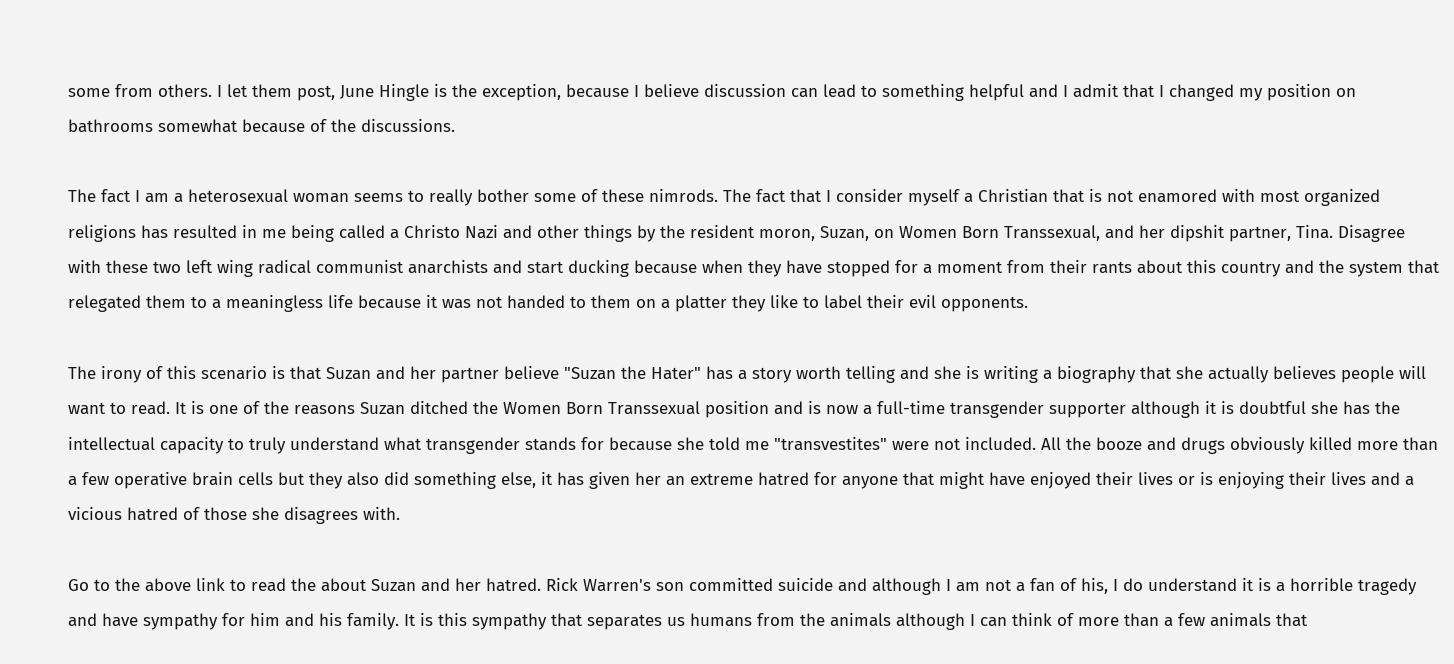some from others. I let them post, June Hingle is the exception, because I believe discussion can lead to something helpful and I admit that I changed my position on bathrooms somewhat because of the discussions.

The fact I am a heterosexual woman seems to really bother some of these nimrods. The fact that I consider myself a Christian that is not enamored with most organized religions has resulted in me being called a Christo Nazi and other things by the resident moron, Suzan, on Women Born Transsexual, and her dipshit partner, Tina. Disagree with these two left wing radical communist anarchists and start ducking because when they have stopped for a moment from their rants about this country and the system that relegated them to a meaningless life because it was not handed to them on a platter they like to label their evil opponents.

The irony of this scenario is that Suzan and her partner believe "Suzan the Hater" has a story worth telling and she is writing a biography that she actually believes people will want to read. It is one of the reasons Suzan ditched the Women Born Transsexual position and is now a full-time transgender supporter although it is doubtful she has the intellectual capacity to truly understand what transgender stands for because she told me "transvestites" were not included. All the booze and drugs obviously killed more than a few operative brain cells but they also did something else, it has given her an extreme hatred for anyone that might have enjoyed their lives or is enjoying their lives and a vicious hatred of those she disagrees with.

Go to the above link to read the about Suzan and her hatred. Rick Warren's son committed suicide and although I am not a fan of his, I do understand it is a horrible tragedy and have sympathy for him and his family. It is this sympathy that separates us humans from the animals although I can think of more than a few animals that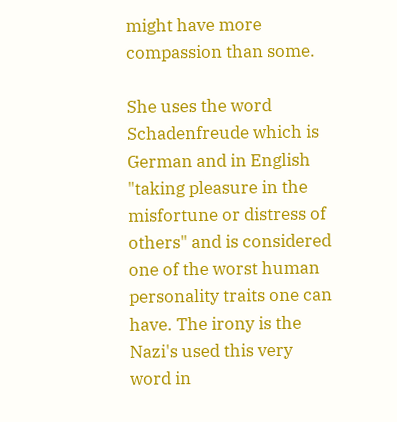might have more compassion than some.

She uses the word Schadenfreude which is German and in English "taking pleasure in the misfortune or distress of others" and is considered one of the worst human personality traits one can have. The irony is the Nazi's used this very word in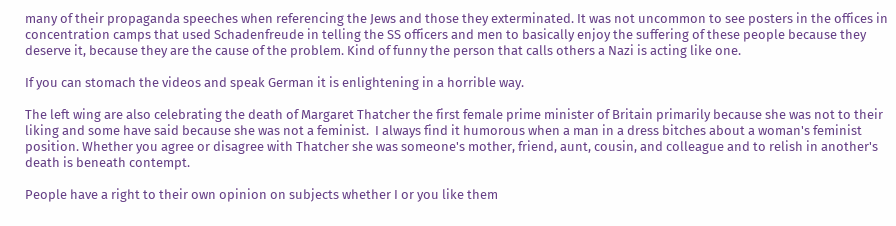many of their propaganda speeches when referencing the Jews and those they exterminated. It was not uncommon to see posters in the offices in concentration camps that used Schadenfreude in telling the SS officers and men to basically enjoy the suffering of these people because they deserve it, because they are the cause of the problem. Kind of funny the person that calls others a Nazi is acting like one.

If you can stomach the videos and speak German it is enlightening in a horrible way.

The left wing are also celebrating the death of Margaret Thatcher the first female prime minister of Britain primarily because she was not to their liking and some have said because she was not a feminist.  I always find it humorous when a man in a dress bitches about a woman's feminist position. Whether you agree or disagree with Thatcher she was someone's mother, friend, aunt, cousin, and colleague and to relish in another's death is beneath contempt.

People have a right to their own opinion on subjects whether I or you like them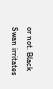or not. Black Swan irritates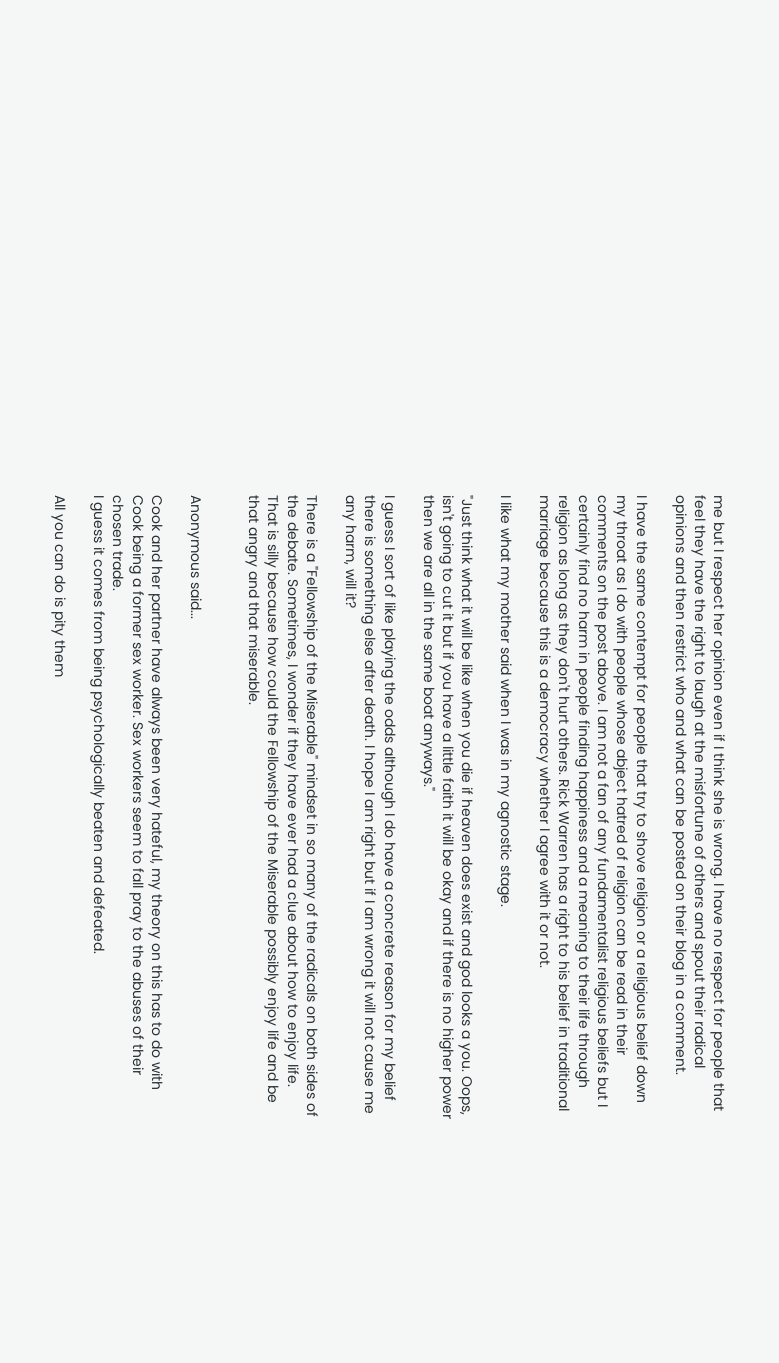me but I respect her opinion even if I think she is wrong. I have no respect for people that feel they have the right to laugh at the misfortune of others and spout their radical opinions and then restrict who and what can be posted on their blog in a comment.

I have the same contempt for people that try to shove religion or a religious belief down my throat as I do with people whose abject hatred of religion can be read in their comments on the post above. I am not a fan of any fundamentalist religious beliefs but I certainly find no harm in people finding happiness and a meaning to their life through religion as long as they don't hurt others. Rick Warren has a right to his belief in traditional marriage because this is a democracy whether I agree with it or not.

I like what my mother said when I was in my agnostic stage.

"Just think what it will be like when you die if heaven does exist and god looks a you. Oops, isn't going to cut it but if you have a little faith it will be okay and if there is no higher power then we are all in the same boat anyways."

I guess I sort of like playing the odds although I do have a concrete reason for my belief there is something else after death. I hope I am right but if I am wrong it will not cause me any harm, will it?

There is a "Fellowship of the Miserable" mindset in so many of the radicals on both sides of the debate. Sometimes, I wonder if they have ever had a clue about how to enjoy life. That is silly because how could the Fellowship of the Miserable possibly enjoy life and be that angry and that miserable.


Anonymous said...

Cook and her partner have always been very hateful, my theory on this has to do with Cook being a former sex worker. Sex workers seem to fall pray to the abuses of their chosen trade.
I guess it comes from being psychologically beaten and defeated.

All you can do is pity them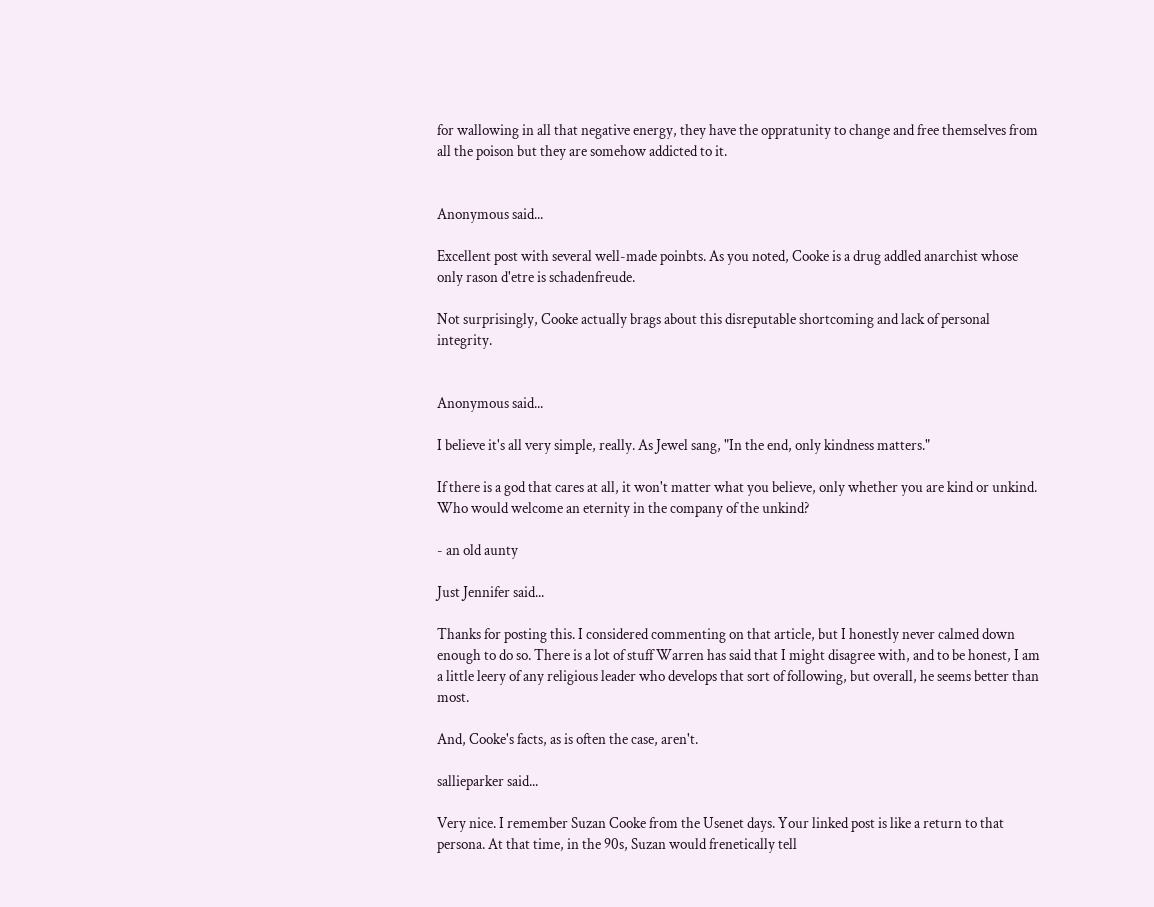for wallowing in all that negative energy, they have the oppratunity to change and free themselves from all the poison but they are somehow addicted to it.


Anonymous said...

Excellent post with several well-made poinbts. As you noted, Cooke is a drug addled anarchist whose only rason d'etre is schadenfreude.

Not surprisingly, Cooke actually brags about this disreputable shortcoming and lack of personal integrity.


Anonymous said...

I believe it's all very simple, really. As Jewel sang, "In the end, only kindness matters."

If there is a god that cares at all, it won't matter what you believe, only whether you are kind or unkind. Who would welcome an eternity in the company of the unkind?

- an old aunty

Just Jennifer said...

Thanks for posting this. I considered commenting on that article, but I honestly never calmed down enough to do so. There is a lot of stuff Warren has said that I might disagree with, and to be honest, I am a little leery of any religious leader who develops that sort of following, but overall, he seems better than most.

And, Cooke's facts, as is often the case, aren't.

sallieparker said...

Very nice. I remember Suzan Cooke from the Usenet days. Your linked post is like a return to that persona. At that time, in the 90s, Suzan would frenetically tell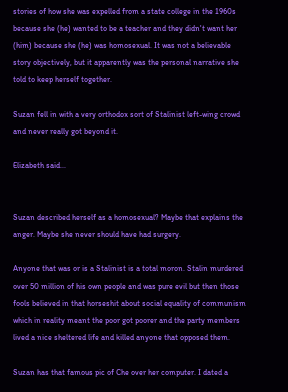stories of how she was expelled from a state college in the 1960s because she (he) wanted to be a teacher and they didn't want her (him) because she (he) was homosexual. It was not a believable story objectively, but it apparently was the personal narrative she told to keep herself together.

Suzan fell in with a very orthodox sort of Stalinist left-wing crowd and never really got beyond it.

Elizabeth said...


Suzan described herself as a homosexual? Maybe that explains the anger. Maybe she never should have had surgery.

Anyone that was or is a Stalinist is a total moron. Stalin murdered over 50 million of his own people and was pure evil but then those fools believed in that horseshit about social equality of communism which in reality meant the poor got poorer and the party members lived a nice sheltered life and killed anyone that opposed them.

Suzan has that famous pic of Che over her computer. I dated a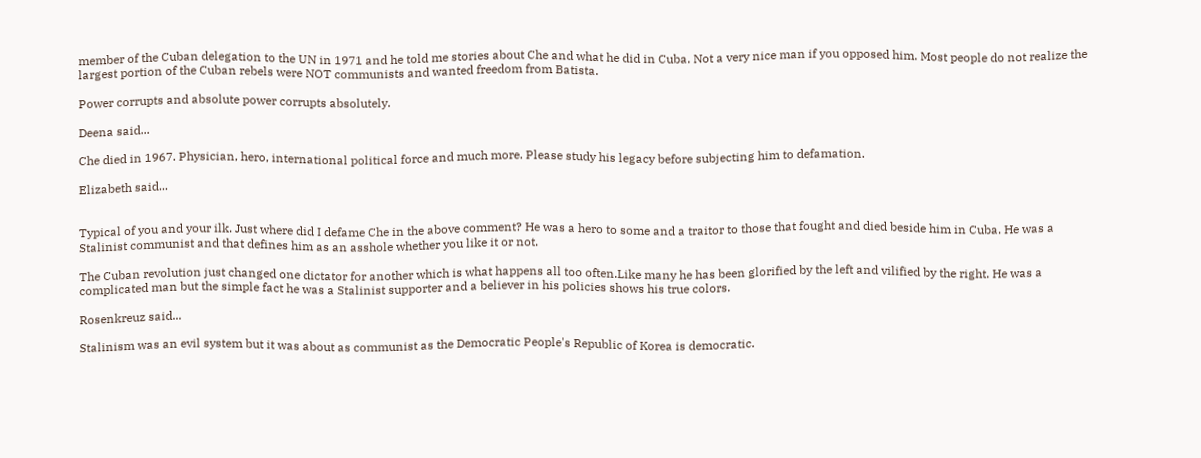member of the Cuban delegation to the UN in 1971 and he told me stories about Che and what he did in Cuba. Not a very nice man if you opposed him. Most people do not realize the largest portion of the Cuban rebels were NOT communists and wanted freedom from Batista.

Power corrupts and absolute power corrupts absolutely.

Deena said...

Che died in 1967. Physician, hero, international political force and much more. Please study his legacy before subjecting him to defamation.

Elizabeth said...


Typical of you and your ilk. Just where did I defame Che in the above comment? He was a hero to some and a traitor to those that fought and died beside him in Cuba. He was a Stalinist communist and that defines him as an asshole whether you like it or not.

The Cuban revolution just changed one dictator for another which is what happens all too often.Like many he has been glorified by the left and vilified by the right. He was a complicated man but the simple fact he was a Stalinist supporter and a believer in his policies shows his true colors.

Rosenkreuz said...

Stalinism was an evil system but it was about as communist as the Democratic People's Republic of Korea is democratic.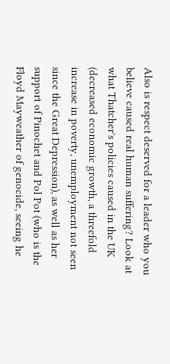Also is respect deserved for a leader who you believe caused real human suffering? Look at what Thatcher's policies caused in the UK (decreased economic growth, a threefold increase in poverty, unemployment not seen since the Great Depression), as well as her support of Pinochet and Pol Pot (who is the Floyd Mayweather of genocide, seeing he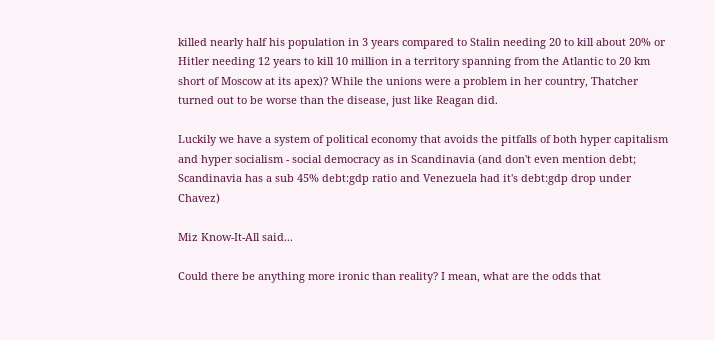killed nearly half his population in 3 years compared to Stalin needing 20 to kill about 20% or Hitler needing 12 years to kill 10 million in a territory spanning from the Atlantic to 20 km short of Moscow at its apex)? While the unions were a problem in her country, Thatcher turned out to be worse than the disease, just like Reagan did.

Luckily we have a system of political economy that avoids the pitfalls of both hyper capitalism and hyper socialism - social democracy as in Scandinavia (and don't even mention debt; Scandinavia has a sub 45% debt:gdp ratio and Venezuela had it's debt:gdp drop under Chavez)

Miz Know-It-All said...

Could there be anything more ironic than reality? I mean, what are the odds that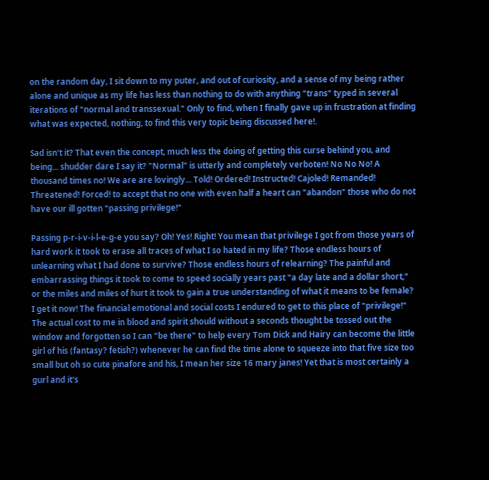on the random day, I sit down to my puter, and out of curiosity, and a sense of my being rather alone and unique as my life has less than nothing to do with anything "trans" typed in several iterations of "normal and transsexual." Only to find, when I finally gave up in frustration at finding what was expected, nothing, to find this very topic being discussed here!.

Sad isn't it? That even the concept, much less the doing of getting this curse behind you, and being... shudder dare I say it? "Normal" is utterly and completely verboten! No No No! A thousand times no! We are are lovingly... Told! Ordered! Instructed! Cajoled! Remanded! Threatened! Forced! to accept that no one with even half a heart can "abandon" those who do not have our ill gotten "passing privilege!"

Passing p-r-i-v-i-l-e-g-e you say? Oh! Yes! Right! You mean that privilege I got from those years of hard work it took to erase all traces of what I so hated in my life? Those endless hours of unlearning what I had done to survive? Those endless hours of relearning? The painful and embarrassing things it took to come to speed socially years past "a day late and a dollar short," or the miles and miles of hurt it took to gain a true understanding of what it means to be female? I get it now! The financial emotional and social costs I endured to get to this place of "privilege!" The actual cost to me in blood and spirit should without a seconds thought be tossed out the window and forgotten so I can "be there" to help every Tom Dick and Hairy can become the little girl of his (fantasy? fetish?) whenever he can find the time alone to squeeze into that five size too small but oh so cute pinafore and his, I mean her size 16 mary janes! Yet that is most certainly a gurl and it's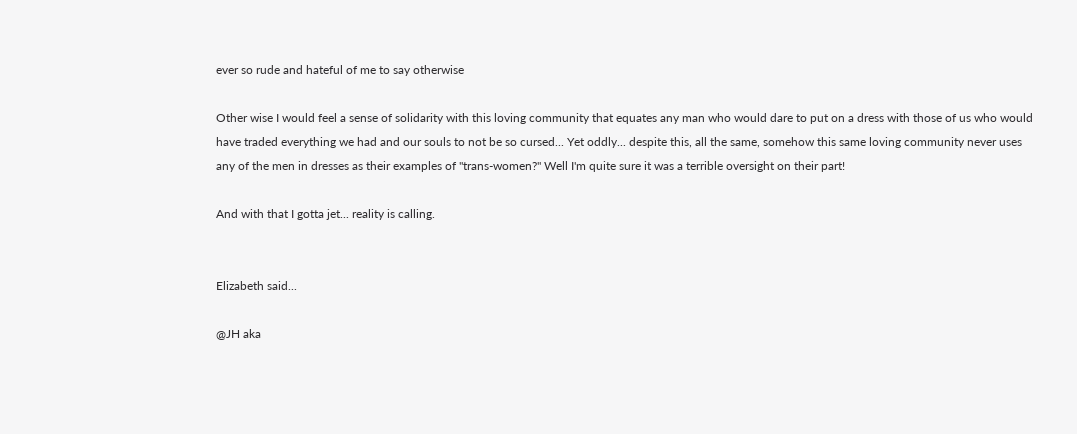ever so rude and hateful of me to say otherwise

Other wise I would feel a sense of solidarity with this loving community that equates any man who would dare to put on a dress with those of us who would have traded everything we had and our souls to not be so cursed... Yet oddly... despite this, all the same, somehow this same loving community never uses any of the men in dresses as their examples of "trans-women?" Well I'm quite sure it was a terrible oversight on their part!

And with that I gotta jet... reality is calling.


Elizabeth said...

@JH aka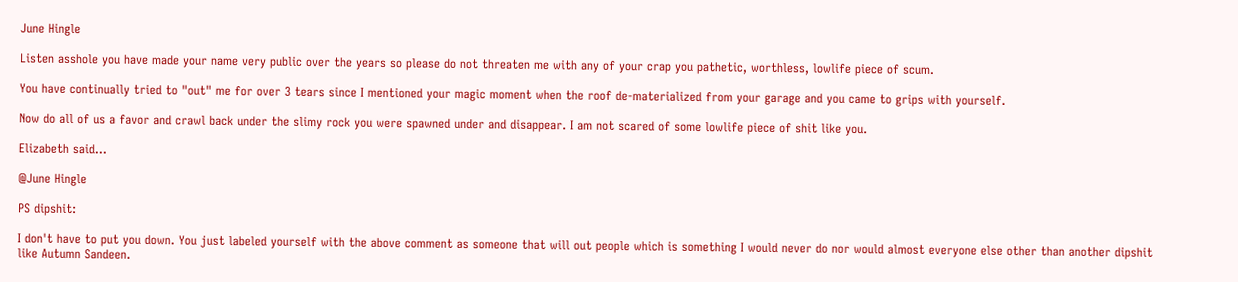June Hingle

Listen asshole you have made your name very public over the years so please do not threaten me with any of your crap you pathetic, worthless, lowlife piece of scum.

You have continually tried to "out" me for over 3 tears since I mentioned your magic moment when the roof de-materialized from your garage and you came to grips with yourself.

Now do all of us a favor and crawl back under the slimy rock you were spawned under and disappear. I am not scared of some lowlife piece of shit like you.

Elizabeth said...

@June Hingle

PS dipshit:

I don't have to put you down. You just labeled yourself with the above comment as someone that will out people which is something I would never do nor would almost everyone else other than another dipshit like Autumn Sandeen.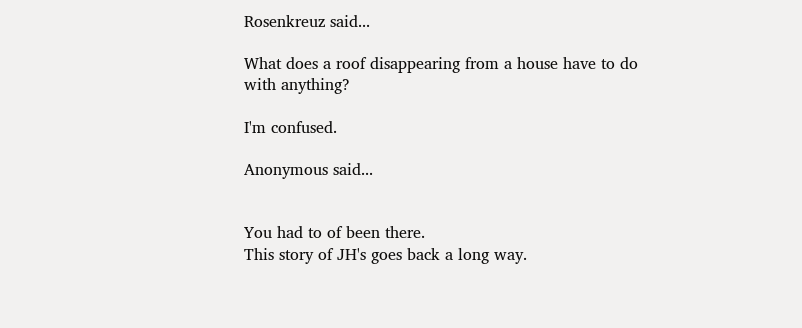Rosenkreuz said...

What does a roof disappearing from a house have to do with anything?

I'm confused.

Anonymous said...


You had to of been there.
This story of JH's goes back a long way.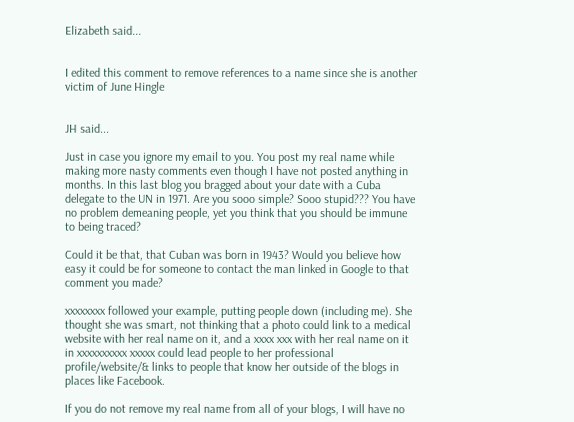Elizabeth said...


I edited this comment to remove references to a name since she is another victim of June Hingle


JH said...

Just in case you ignore my email to you. You post my real name while making more nasty comments even though I have not posted anything in months. In this last blog you bragged about your date with a Cuba delegate to the UN in 1971. Are you sooo simple? Sooo stupid??? You have no problem demeaning people, yet you think that you should be immune to being traced?

Could it be that, that Cuban was born in 1943? Would you believe how easy it could be for someone to contact the man linked in Google to that comment you made?

xxxxxxxx followed your example, putting people down (including me). She thought she was smart, not thinking that a photo could link to a medical website with her real name on it, and a xxxx xxx with her real name on it in xxxxxxxxxx xxxxx could lead people to her professional profile/website/& links to people that know her outside of the blogs in places like Facebook.

If you do not remove my real name from all of your blogs, I will have no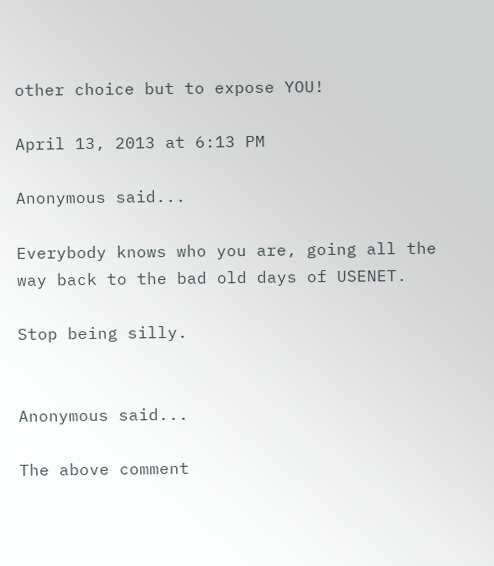other choice but to expose YOU!

April 13, 2013 at 6:13 PM

Anonymous said...

Everybody knows who you are, going all the way back to the bad old days of USENET.

Stop being silly.


Anonymous said...

The above comment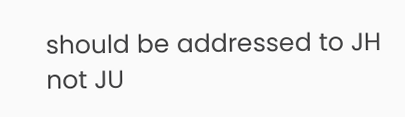should be addressed to JH not JU